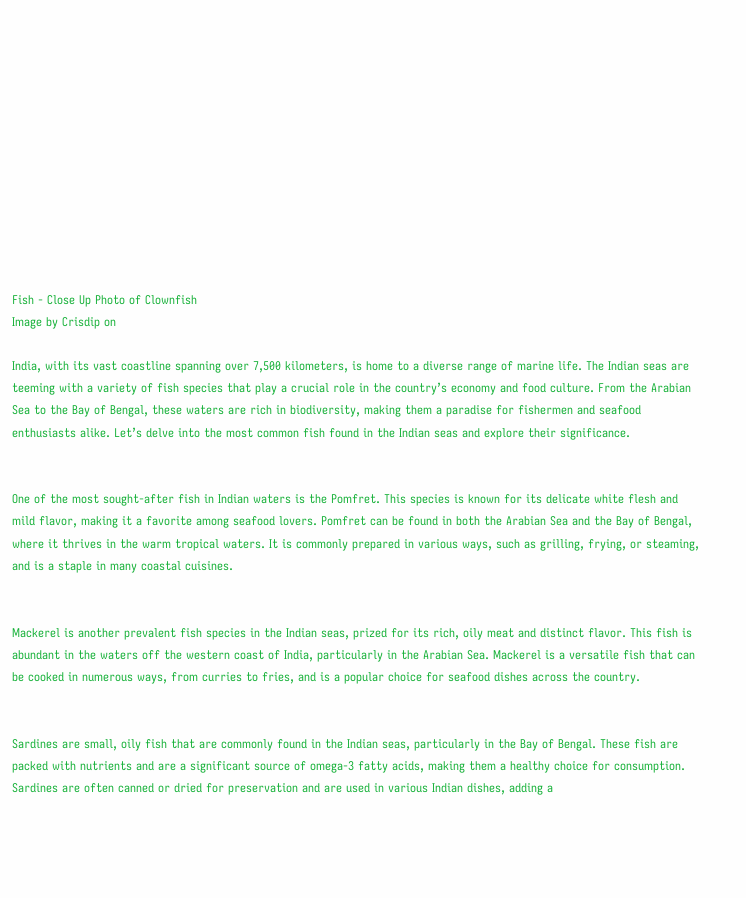Fish - Close Up Photo of Clownfish
Image by Crisdip on

India, with its vast coastline spanning over 7,500 kilometers, is home to a diverse range of marine life. The Indian seas are teeming with a variety of fish species that play a crucial role in the country’s economy and food culture. From the Arabian Sea to the Bay of Bengal, these waters are rich in biodiversity, making them a paradise for fishermen and seafood enthusiasts alike. Let’s delve into the most common fish found in the Indian seas and explore their significance.


One of the most sought-after fish in Indian waters is the Pomfret. This species is known for its delicate white flesh and mild flavor, making it a favorite among seafood lovers. Pomfret can be found in both the Arabian Sea and the Bay of Bengal, where it thrives in the warm tropical waters. It is commonly prepared in various ways, such as grilling, frying, or steaming, and is a staple in many coastal cuisines.


Mackerel is another prevalent fish species in the Indian seas, prized for its rich, oily meat and distinct flavor. This fish is abundant in the waters off the western coast of India, particularly in the Arabian Sea. Mackerel is a versatile fish that can be cooked in numerous ways, from curries to fries, and is a popular choice for seafood dishes across the country.


Sardines are small, oily fish that are commonly found in the Indian seas, particularly in the Bay of Bengal. These fish are packed with nutrients and are a significant source of omega-3 fatty acids, making them a healthy choice for consumption. Sardines are often canned or dried for preservation and are used in various Indian dishes, adding a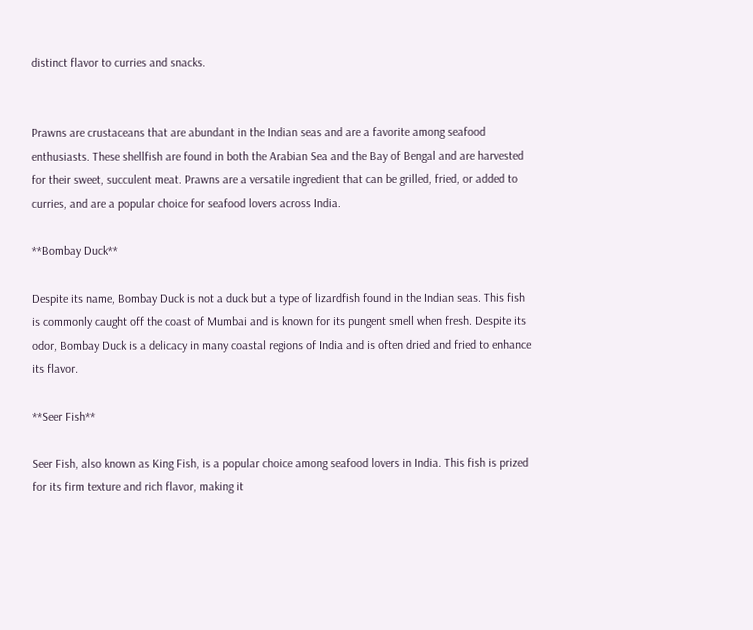distinct flavor to curries and snacks.


Prawns are crustaceans that are abundant in the Indian seas and are a favorite among seafood enthusiasts. These shellfish are found in both the Arabian Sea and the Bay of Bengal and are harvested for their sweet, succulent meat. Prawns are a versatile ingredient that can be grilled, fried, or added to curries, and are a popular choice for seafood lovers across India.

**Bombay Duck**

Despite its name, Bombay Duck is not a duck but a type of lizardfish found in the Indian seas. This fish is commonly caught off the coast of Mumbai and is known for its pungent smell when fresh. Despite its odor, Bombay Duck is a delicacy in many coastal regions of India and is often dried and fried to enhance its flavor.

**Seer Fish**

Seer Fish, also known as King Fish, is a popular choice among seafood lovers in India. This fish is prized for its firm texture and rich flavor, making it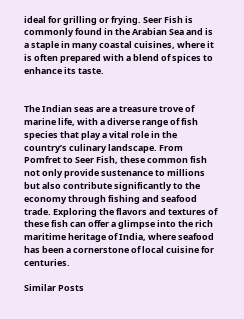ideal for grilling or frying. Seer Fish is commonly found in the Arabian Sea and is a staple in many coastal cuisines, where it is often prepared with a blend of spices to enhance its taste.


The Indian seas are a treasure trove of marine life, with a diverse range of fish species that play a vital role in the country’s culinary landscape. From Pomfret to Seer Fish, these common fish not only provide sustenance to millions but also contribute significantly to the economy through fishing and seafood trade. Exploring the flavors and textures of these fish can offer a glimpse into the rich maritime heritage of India, where seafood has been a cornerstone of local cuisine for centuries.

Similar Posts